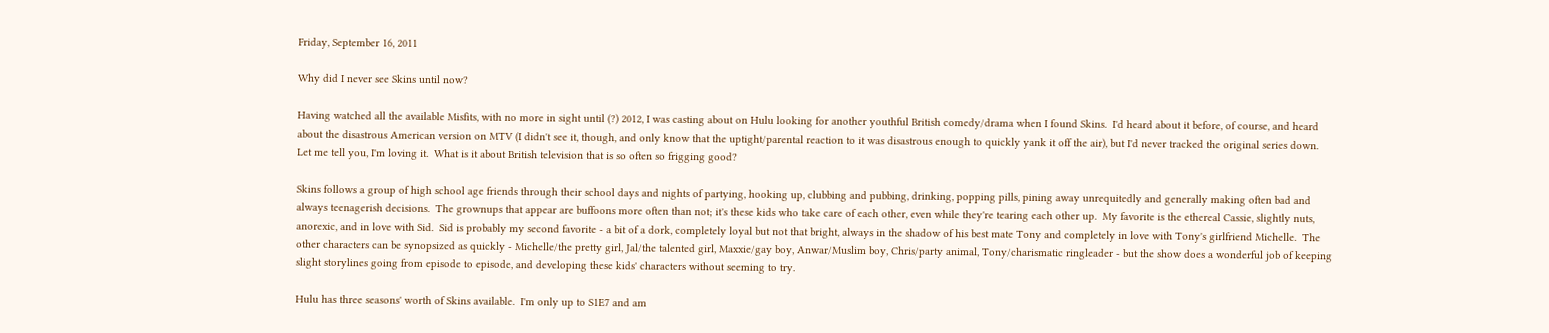Friday, September 16, 2011

Why did I never see Skins until now?

Having watched all the available Misfits, with no more in sight until (?) 2012, I was casting about on Hulu looking for another youthful British comedy/drama when I found Skins.  I'd heard about it before, of course, and heard about the disastrous American version on MTV (I didn't see it, though, and only know that the uptight/parental reaction to it was disastrous enough to quickly yank it off the air), but I'd never tracked the original series down.  Let me tell you, I'm loving it.  What is it about British television that is so often so frigging good?

Skins follows a group of high school age friends through their school days and nights of partying, hooking up, clubbing and pubbing, drinking, popping pills, pining away unrequitedly and generally making often bad and always teenagerish decisions.  The grownups that appear are buffoons more often than not; it's these kids who take care of each other, even while they're tearing each other up.  My favorite is the ethereal Cassie, slightly nuts, anorexic, and in love with Sid.  Sid is probably my second favorite - a bit of a dork, completely loyal but not that bright, always in the shadow of his best mate Tony and completely in love with Tony's girlfriend Michelle.  The other characters can be synopsized as quickly - Michelle/the pretty girl, Jal/the talented girl, Maxxie/gay boy, Anwar/Muslim boy, Chris/party animal, Tony/charismatic ringleader - but the show does a wonderful job of keeping slight storylines going from episode to episode, and developing these kids' characters without seeming to try.

Hulu has three seasons' worth of Skins available.  I'm only up to S1E7 and am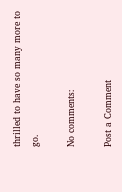thrilled to have so many more to go.

No comments:

Post a Comment